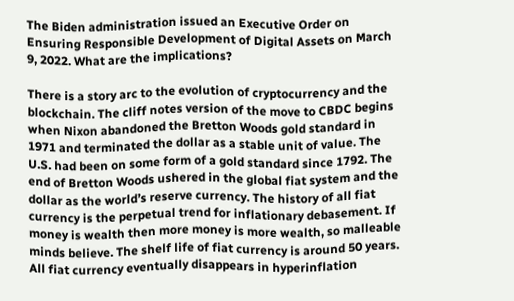The Biden administration issued an Executive Order on Ensuring Responsible Development of Digital Assets on March 9, 2022. What are the implications?

There is a story arc to the evolution of cryptocurrency and the blockchain. The cliff notes version of the move to CBDC begins when Nixon abandoned the Bretton Woods gold standard in 1971 and terminated the dollar as a stable unit of value. The U.S. had been on some form of a gold standard since 1792. The end of Bretton Woods ushered in the global fiat system and the dollar as the world’s reserve currency. The history of all fiat currency is the perpetual trend for inflationary debasement. If money is wealth then more money is more wealth, so malleable minds believe. The shelf life of fiat currency is around 50 years. All fiat currency eventually disappears in hyperinflation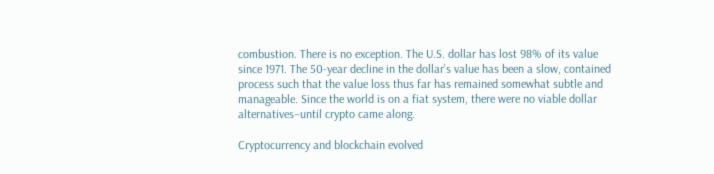combustion. There is no exception. The U.S. dollar has lost 98% of its value since 1971. The 50-year decline in the dollar’s value has been a slow, contained process such that the value loss thus far has remained somewhat subtle and manageable. Since the world is on a fiat system, there were no viable dollar alternatives–until crypto came along.

Cryptocurrency and blockchain evolved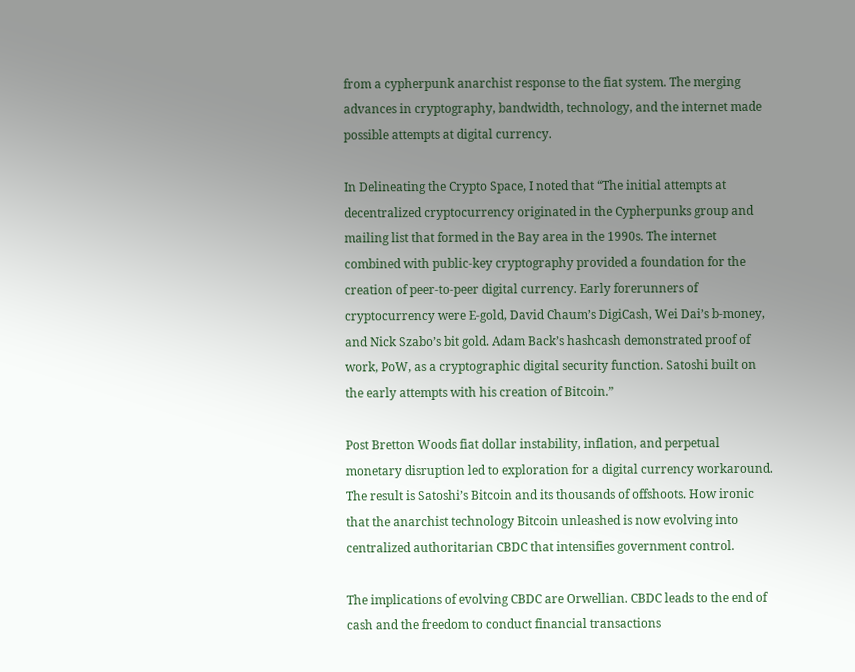from a cypherpunk anarchist response to the fiat system. The merging advances in cryptography, bandwidth, technology, and the internet made possible attempts at digital currency.

In Delineating the Crypto Space, I noted that “The initial attempts at decentralized cryptocurrency originated in the Cypherpunks group and mailing list that formed in the Bay area in the 1990s. The internet combined with public-key cryptography provided a foundation for the creation of peer-to-peer digital currency. Early forerunners of cryptocurrency were E-gold, David Chaum’s DigiCash, Wei Dai’s b-money, and Nick Szabo’s bit gold. Adam Back’s hashcash demonstrated proof of work, PoW, as a cryptographic digital security function. Satoshi built on the early attempts with his creation of Bitcoin.”

Post Bretton Woods fiat dollar instability, inflation, and perpetual monetary disruption led to exploration for a digital currency workaround. The result is Satoshi’s Bitcoin and its thousands of offshoots. How ironic that the anarchist technology Bitcoin unleashed is now evolving into centralized authoritarian CBDC that intensifies government control.

The implications of evolving CBDC are Orwellian. CBDC leads to the end of cash and the freedom to conduct financial transactions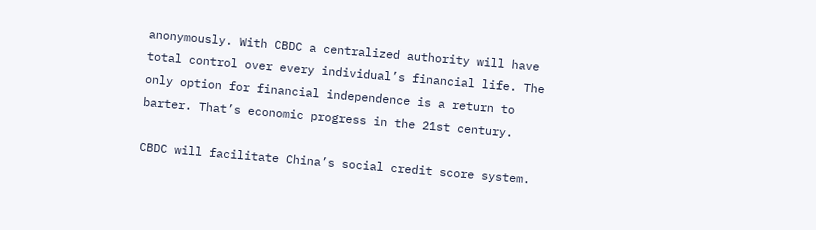anonymously. With CBDC a centralized authority will have total control over every individual’s financial life. The only option for financial independence is a return to barter. That’s economic progress in the 21st century.

CBDC will facilitate China’s social credit score system.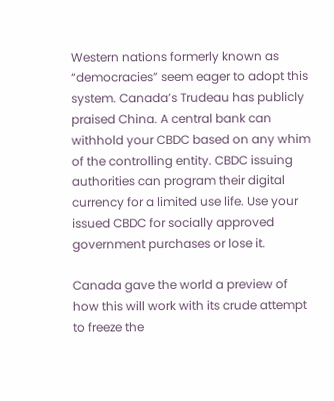Western nations formerly known as “democracies” seem eager to adopt this system. Canada’s Trudeau has publicly praised China. A central bank can withhold your CBDC based on any whim of the controlling entity. CBDC issuing authorities can program their digital currency for a limited use life. Use your issued CBDC for socially approved government purchases or lose it.

Canada gave the world a preview of how this will work with its crude attempt to freeze the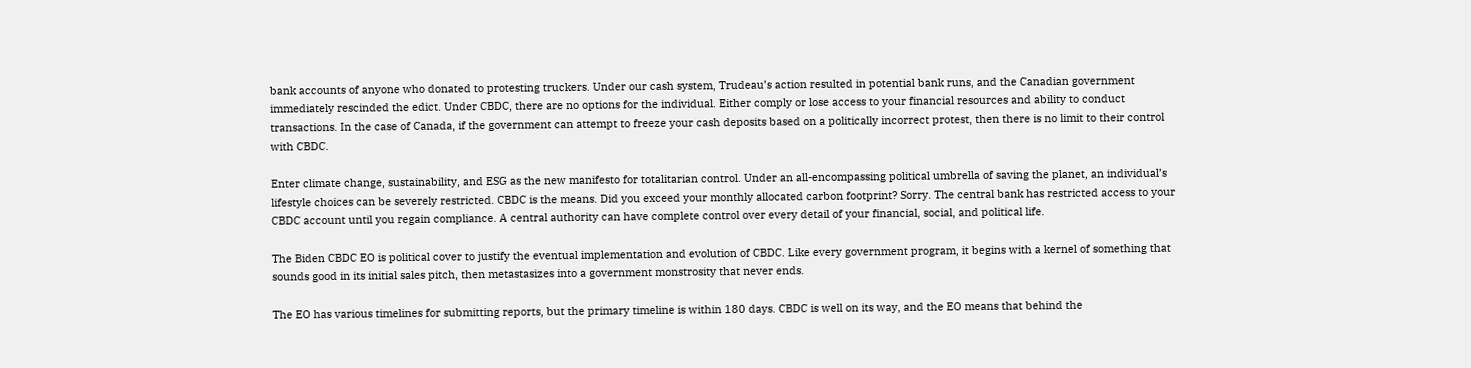bank accounts of anyone who donated to protesting truckers. Under our cash system, Trudeau’s action resulted in potential bank runs, and the Canadian government immediately rescinded the edict. Under CBDC, there are no options for the individual. Either comply or lose access to your financial resources and ability to conduct transactions. In the case of Canada, if the government can attempt to freeze your cash deposits based on a politically incorrect protest, then there is no limit to their control with CBDC.

Enter climate change, sustainability, and ESG as the new manifesto for totalitarian control. Under an all-encompassing political umbrella of saving the planet, an individual’s lifestyle choices can be severely restricted. CBDC is the means. Did you exceed your monthly allocated carbon footprint? Sorry. The central bank has restricted access to your CBDC account until you regain compliance. A central authority can have complete control over every detail of your financial, social, and political life.

The Biden CBDC EO is political cover to justify the eventual implementation and evolution of CBDC. Like every government program, it begins with a kernel of something that sounds good in its initial sales pitch, then metastasizes into a government monstrosity that never ends.

The EO has various timelines for submitting reports, but the primary timeline is within 180 days. CBDC is well on its way, and the EO means that behind the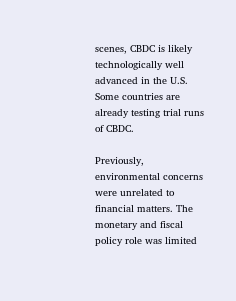scenes, CBDC is likely technologically well advanced in the U.S. Some countries are already testing trial runs of CBDC.

Previously, environmental concerns were unrelated to financial matters. The monetary and fiscal policy role was limited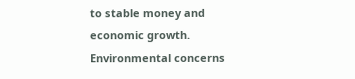to stable money and economic growth. Environmental concerns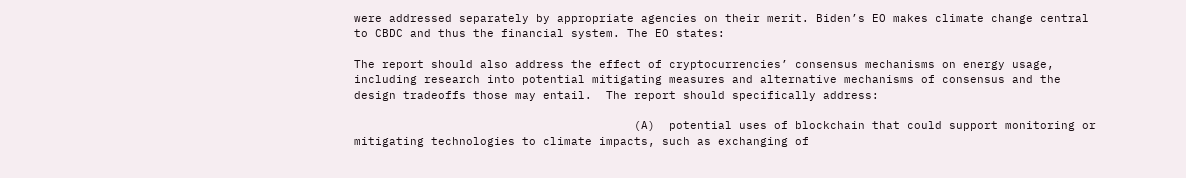were addressed separately by appropriate agencies on their merit. Biden’s EO makes climate change central to CBDC and thus the financial system. The EO states:

The report should also address the effect of cryptocurrencies’ consensus mechanisms on energy usage, including research into potential mitigating measures and alternative mechanisms of consensus and the design tradeoffs those may entail.  The report should specifically address:

                                        (A)  potential uses of blockchain that could support monitoring or mitigating technologies to climate impacts, such as exchanging of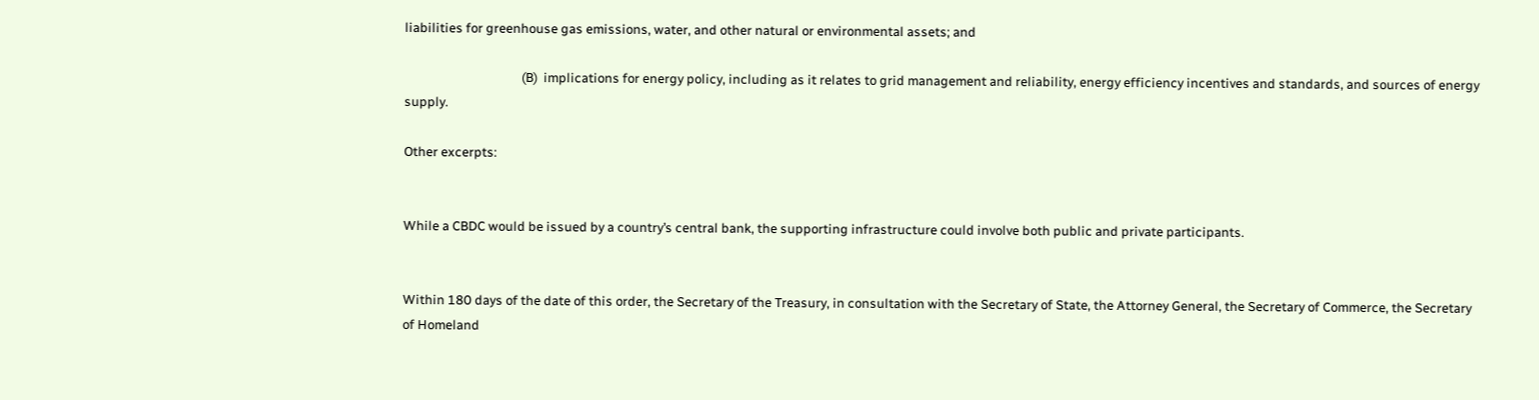liabilities for greenhouse gas emissions, water, and other natural or environmental assets; and

                                       (B)  implications for energy policy, including as it relates to grid management and reliability, energy efficiency incentives and standards, and sources of energy supply.

Other excerpts:


While a CBDC would be issued by a country’s central bank, the supporting infrastructure could involve both public and private participants.


Within 180 days of the date of this order, the Secretary of the Treasury, in consultation with the Secretary of State, the Attorney General, the Secretary of Commerce, the Secretary of Homeland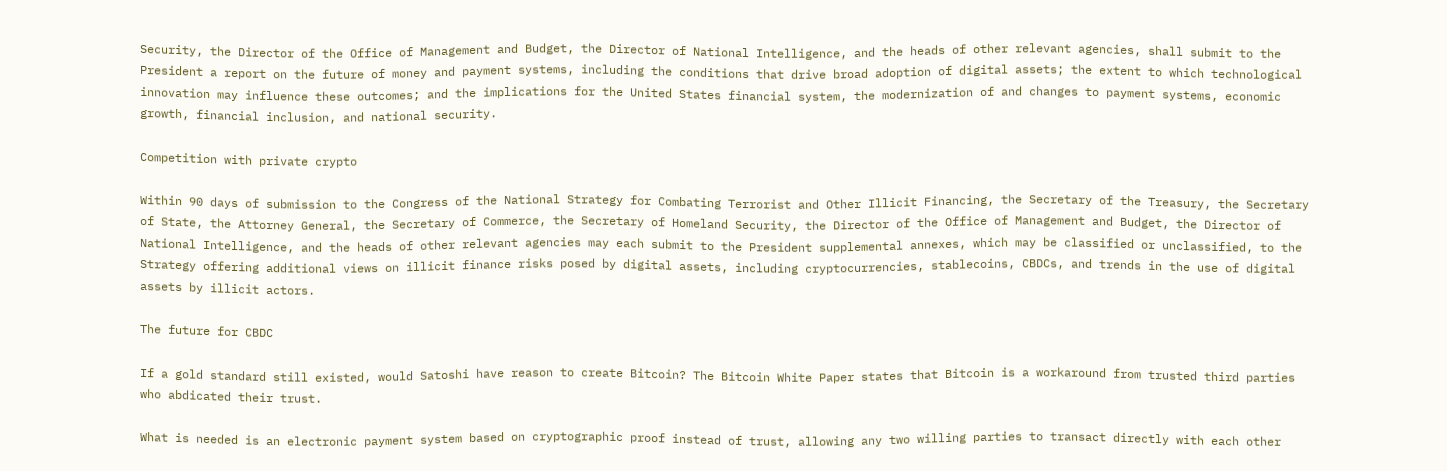Security, the Director of the Office of Management and Budget, the Director of National Intelligence, and the heads of other relevant agencies, shall submit to the President a report on the future of money and payment systems, including the conditions that drive broad adoption of digital assets; the extent to which technological innovation may influence these outcomes; and the implications for the United States financial system, the modernization of and changes to payment systems, economic growth, financial inclusion, and national security.

Competition with private crypto

Within 90 days of submission to the Congress of the National Strategy for Combating Terrorist and Other Illicit Financing, the Secretary of the Treasury, the Secretary of State, the Attorney General, the Secretary of Commerce, the Secretary of Homeland Security, the Director of the Office of Management and Budget, the Director of National Intelligence, and the heads of other relevant agencies may each submit to the President supplemental annexes, which may be classified or unclassified, to the Strategy offering additional views on illicit finance risks posed by digital assets, including cryptocurrencies, stablecoins, CBDCs, and trends in the use of digital assets by illicit actors.

The future for CBDC

If a gold standard still existed, would Satoshi have reason to create Bitcoin? The Bitcoin White Paper states that Bitcoin is a workaround from trusted third parties who abdicated their trust.

What is needed is an electronic payment system based on cryptographic proof instead of trust, allowing any two willing parties to transact directly with each other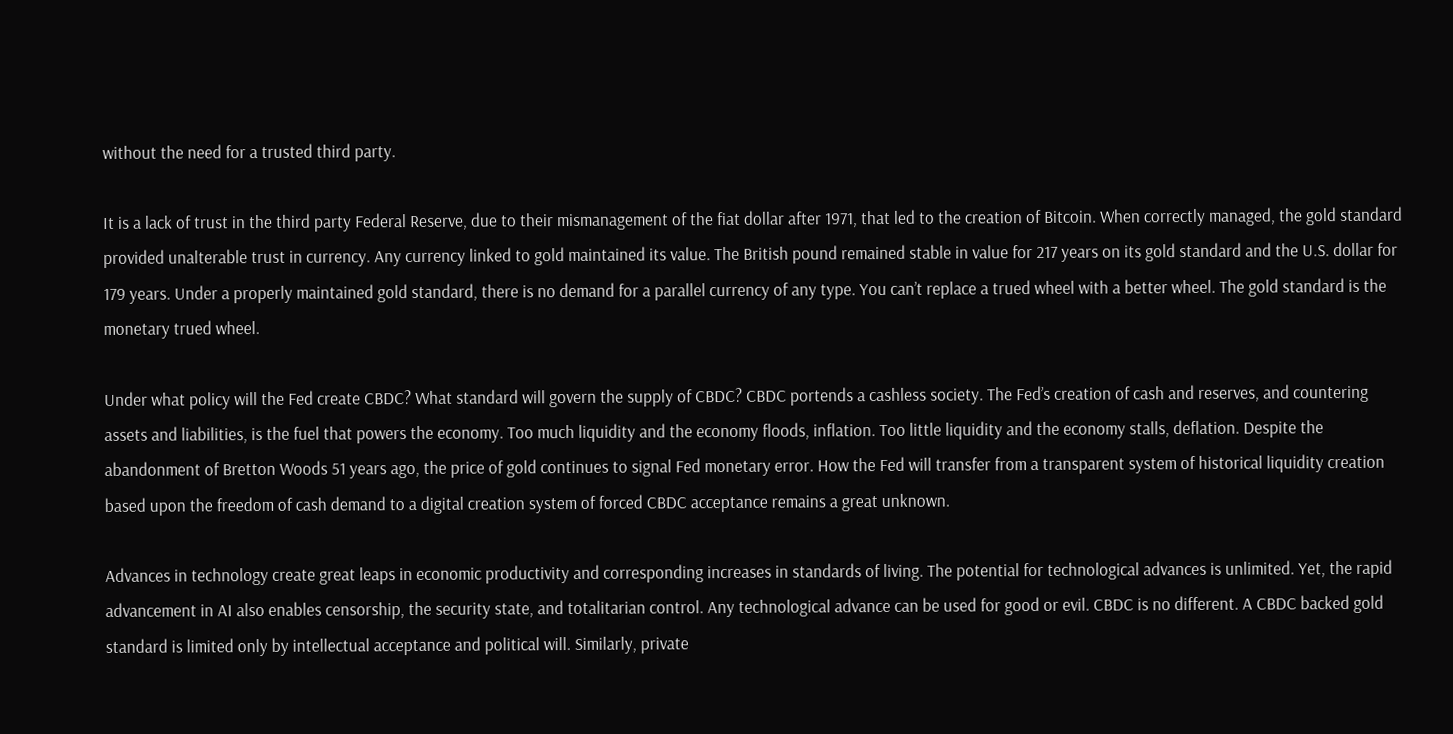without the need for a trusted third party.

It is a lack of trust in the third party Federal Reserve, due to their mismanagement of the fiat dollar after 1971, that led to the creation of Bitcoin. When correctly managed, the gold standard provided unalterable trust in currency. Any currency linked to gold maintained its value. The British pound remained stable in value for 217 years on its gold standard and the U.S. dollar for 179 years. Under a properly maintained gold standard, there is no demand for a parallel currency of any type. You can’t replace a trued wheel with a better wheel. The gold standard is the monetary trued wheel.

Under what policy will the Fed create CBDC? What standard will govern the supply of CBDC? CBDC portends a cashless society. The Fed’s creation of cash and reserves, and countering assets and liabilities, is the fuel that powers the economy. Too much liquidity and the economy floods, inflation. Too little liquidity and the economy stalls, deflation. Despite the abandonment of Bretton Woods 51 years ago, the price of gold continues to signal Fed monetary error. How the Fed will transfer from a transparent system of historical liquidity creation based upon the freedom of cash demand to a digital creation system of forced CBDC acceptance remains a great unknown.

Advances in technology create great leaps in economic productivity and corresponding increases in standards of living. The potential for technological advances is unlimited. Yet, the rapid advancement in AI also enables censorship, the security state, and totalitarian control. Any technological advance can be used for good or evil. CBDC is no different. A CBDC backed gold standard is limited only by intellectual acceptance and political will. Similarly, private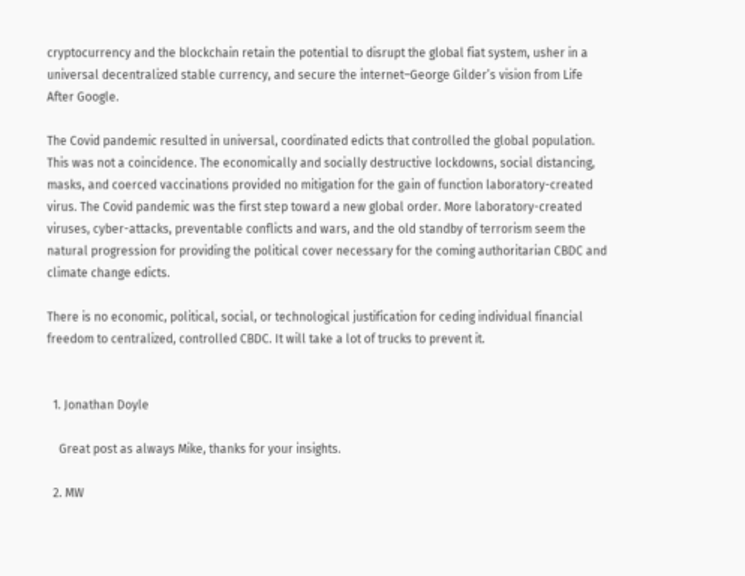cryptocurrency and the blockchain retain the potential to disrupt the global fiat system, usher in a universal decentralized stable currency, and secure the internet–George Gilder’s vision from Life After Google.

The Covid pandemic resulted in universal, coordinated edicts that controlled the global population. This was not a coincidence. The economically and socially destructive lockdowns, social distancing, masks, and coerced vaccinations provided no mitigation for the gain of function laboratory-created virus. The Covid pandemic was the first step toward a new global order. More laboratory-created viruses, cyber-attacks, preventable conflicts and wars, and the old standby of terrorism seem the natural progression for providing the political cover necessary for the coming authoritarian CBDC and climate change edicts.

There is no economic, political, social, or technological justification for ceding individual financial freedom to centralized, controlled CBDC. It will take a lot of trucks to prevent it.


  1. Jonathan Doyle

    Great post as always Mike, thanks for your insights.

  2. MW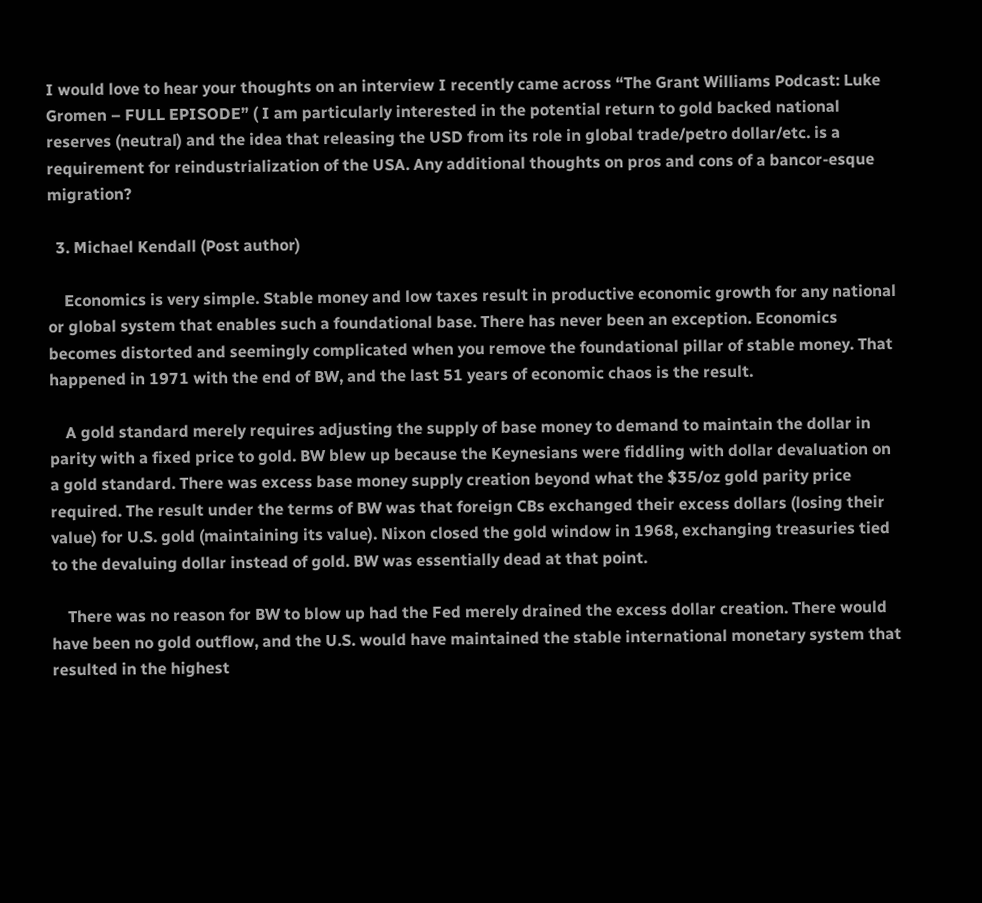I would love to hear your thoughts on an interview I recently came across “The Grant Williams Podcast: Luke Gromen – FULL EPISODE” ( I am particularly interested in the potential return to gold backed national reserves (neutral) and the idea that releasing the USD from its role in global trade/petro dollar/etc. is a requirement for reindustrialization of the USA. Any additional thoughts on pros and cons of a bancor-esque migration?

  3. Michael Kendall (Post author)

    Economics is very simple. Stable money and low taxes result in productive economic growth for any national or global system that enables such a foundational base. There has never been an exception. Economics becomes distorted and seemingly complicated when you remove the foundational pillar of stable money. That happened in 1971 with the end of BW, and the last 51 years of economic chaos is the result.

    A gold standard merely requires adjusting the supply of base money to demand to maintain the dollar in parity with a fixed price to gold. BW blew up because the Keynesians were fiddling with dollar devaluation on a gold standard. There was excess base money supply creation beyond what the $35/oz gold parity price required. The result under the terms of BW was that foreign CBs exchanged their excess dollars (losing their value) for U.S. gold (maintaining its value). Nixon closed the gold window in 1968, exchanging treasuries tied to the devaluing dollar instead of gold. BW was essentially dead at that point.

    There was no reason for BW to blow up had the Fed merely drained the excess dollar creation. There would have been no gold outflow, and the U.S. would have maintained the stable international monetary system that resulted in the highest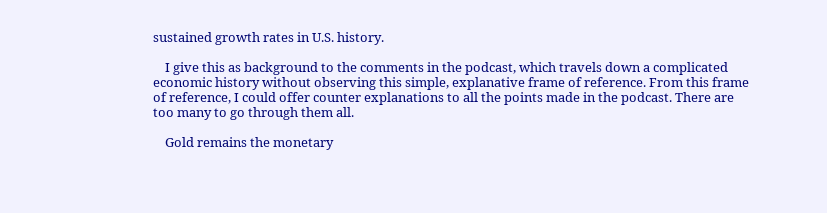sustained growth rates in U.S. history.

    I give this as background to the comments in the podcast, which travels down a complicated economic history without observing this simple, explanative frame of reference. From this frame of reference, I could offer counter explanations to all the points made in the podcast. There are too many to go through them all.

    Gold remains the monetary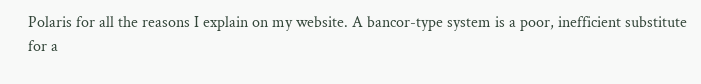Polaris for all the reasons I explain on my website. A bancor-type system is a poor, inefficient substitute for a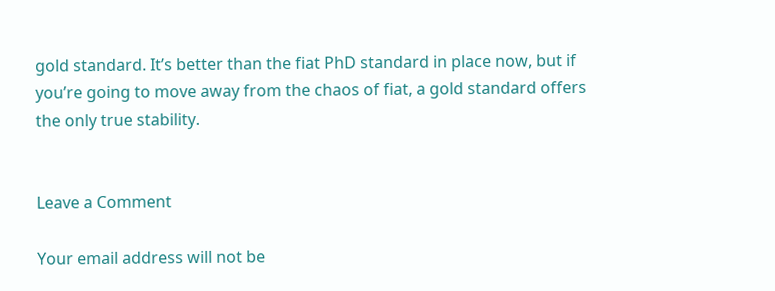gold standard. It’s better than the fiat PhD standard in place now, but if you’re going to move away from the chaos of fiat, a gold standard offers the only true stability.


Leave a Comment

Your email address will not be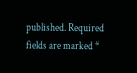published. Required fields are marked *